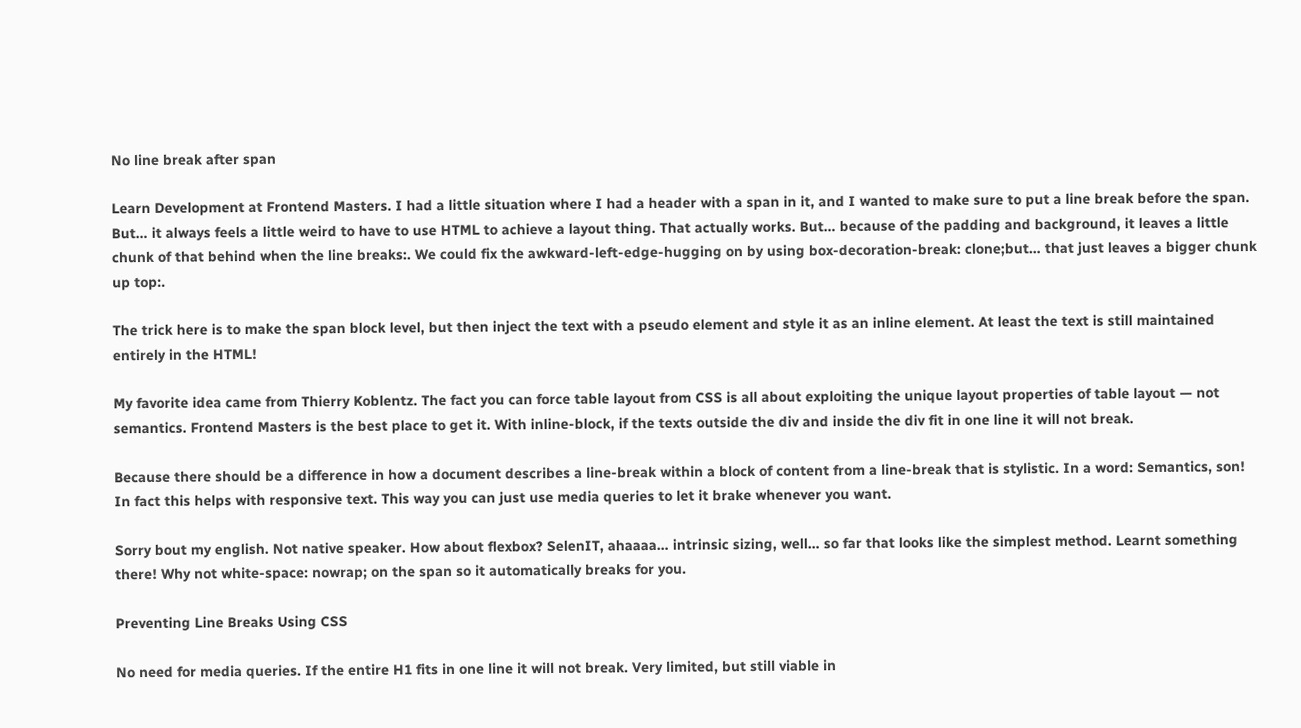No line break after span

Learn Development at Frontend Masters. I had a little situation where I had a header with a span in it, and I wanted to make sure to put a line break before the span. But… it always feels a little weird to have to use HTML to achieve a layout thing. That actually works. But… because of the padding and background, it leaves a little chunk of that behind when the line breaks:. We could fix the awkward-left-edge-hugging on by using box-decoration-break: clone;but… that just leaves a bigger chunk up top:.

The trick here is to make the span block level, but then inject the text with a pseudo element and style it as an inline element. At least the text is still maintained entirely in the HTML!

My favorite idea came from Thierry Koblentz. The fact you can force table layout from CSS is all about exploiting the unique layout properties of table layout — not semantics. Frontend Masters is the best place to get it. With inline-block, if the texts outside the div and inside the div fit in one line it will not break.

Because there should be a difference in how a document describes a line-break within a block of content from a line-break that is stylistic. In a word: Semantics, son! In fact this helps with responsive text. This way you can just use media queries to let it brake whenever you want.

Sorry bout my english. Not native speaker. How about flexbox? SelenIT, ahaaaa… intrinsic sizing, well… so far that looks like the simplest method. Learnt something there! Why not white-space: nowrap; on the span so it automatically breaks for you.

Preventing Line Breaks Using CSS

No need for media queries. If the entire H1 fits in one line it will not break. Very limited, but still viable in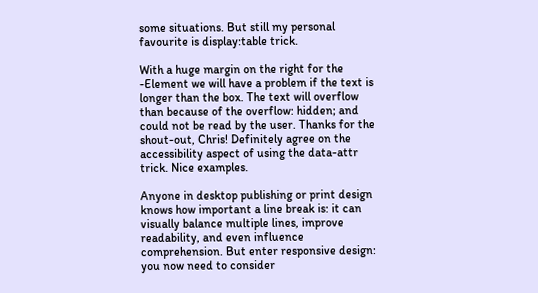some situations. But still my personal favourite is display:table trick.

With a huge margin on the right for the -Element we will have a problem if the text is longer than the box. The text will overflow than because of the overflow: hidden; and could not be read by the user. Thanks for the shout-out, Chris! Definitely agree on the accessibility aspect of using the data-attr trick. Nice examples.

Anyone in desktop publishing or print design knows how important a line break is: it can visually balance multiple lines, improve readability, and even influence comprehension. But enter responsive design: you now need to consider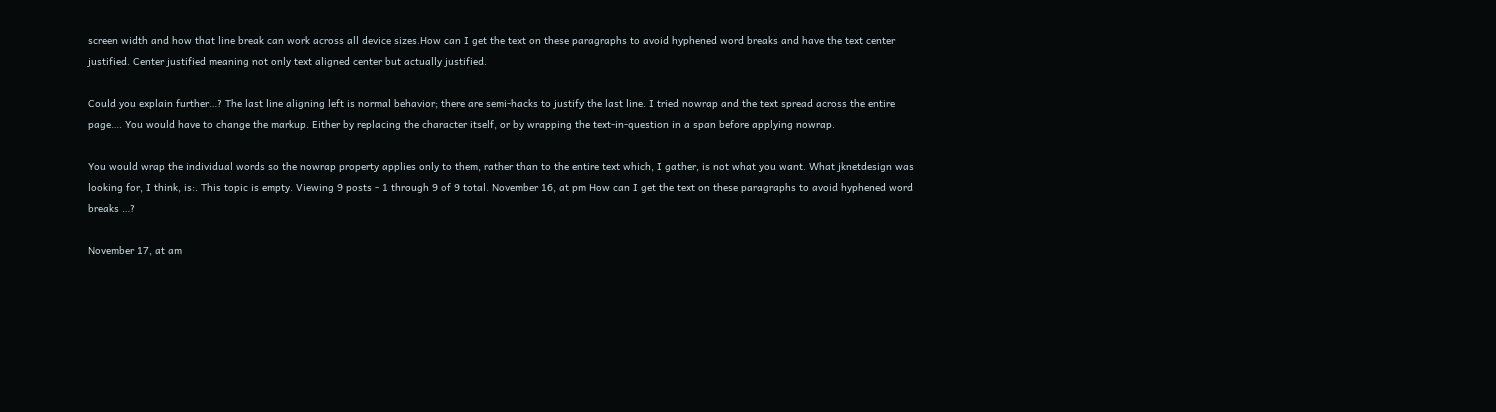screen width and how that line break can work across all device sizes.How can I get the text on these paragraphs to avoid hyphened word breaks and have the text center justified. Center justified meaning not only text aligned center but actually justified.

Could you explain further…? The last line aligning left is normal behavior; there are semi-hacks to justify the last line. I tried nowrap and the text spread across the entire page…. You would have to change the markup. Either by replacing the character itself, or by wrapping the text-in-question in a span before applying nowrap.

You would wrap the individual words so the nowrap property applies only to them, rather than to the entire text which, I gather, is not what you want. What jknetdesign was looking for, I think, is:. This topic is empty. Viewing 9 posts - 1 through 9 of 9 total. November 16, at pm How can I get the text on these paragraphs to avoid hyphened word breaks …?

November 17, at am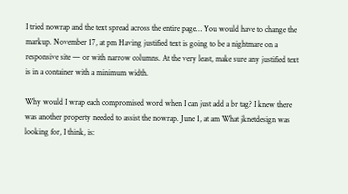I tried nowrap and the text spread across the entire page… You would have to change the markup. November 17, at pm Having justified text is going to be a nightmare on a responsive site — or with narrow columns. At the very least, make sure any justified text is in a container with a minimum width.

Why would I wrap each compromised word when I can just add a br tag? I knew there was another property needed to assist the nowrap. June 1, at am What jknetdesign was looking for, I think, is: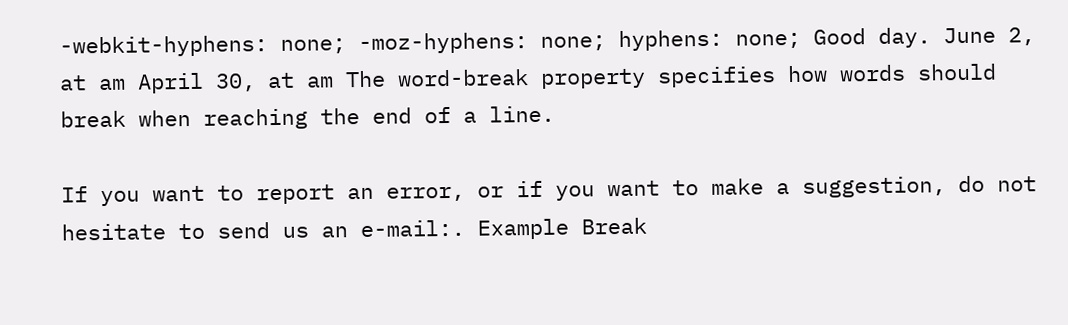-webkit-hyphens: none; -moz-hyphens: none; hyphens: none; Good day. June 2, at am April 30, at am The word-break property specifies how words should break when reaching the end of a line.

If you want to report an error, or if you want to make a suggestion, do not hesitate to send us an e-mail:. Example Break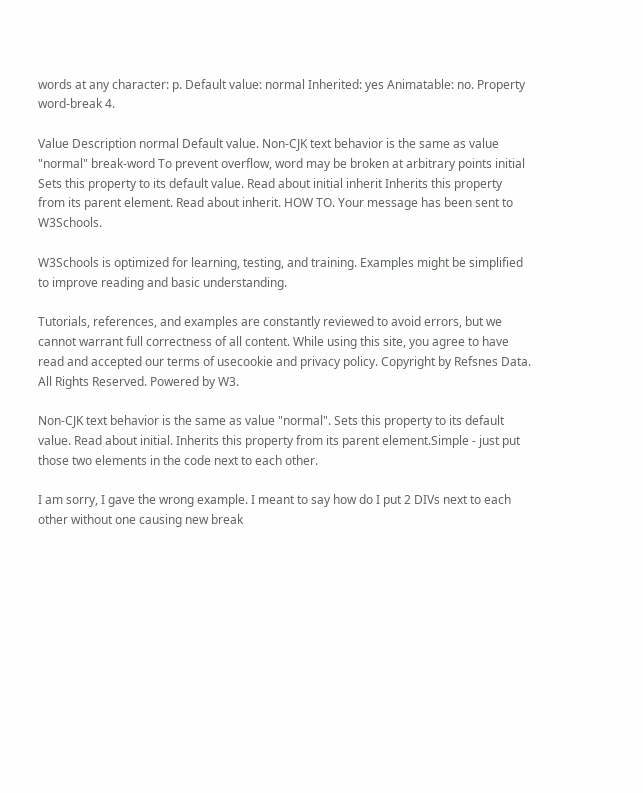words at any character: p. Default value: normal Inherited: yes Animatable: no. Property word-break 4.

Value Description normal Default value. Non-CJK text behavior is the same as value "normal" break-word To prevent overflow, word may be broken at arbitrary points initial Sets this property to its default value. Read about initial inherit Inherits this property from its parent element. Read about inherit. HOW TO. Your message has been sent to W3Schools.

W3Schools is optimized for learning, testing, and training. Examples might be simplified to improve reading and basic understanding.

Tutorials, references, and examples are constantly reviewed to avoid errors, but we cannot warrant full correctness of all content. While using this site, you agree to have read and accepted our terms of usecookie and privacy policy. Copyright by Refsnes Data. All Rights Reserved. Powered by W3.

Non-CJK text behavior is the same as value "normal". Sets this property to its default value. Read about initial. Inherits this property from its parent element.Simple - just put those two elements in the code next to each other.

I am sorry, I gave the wrong example. I meant to say how do I put 2 DIVs next to each other without one causing new break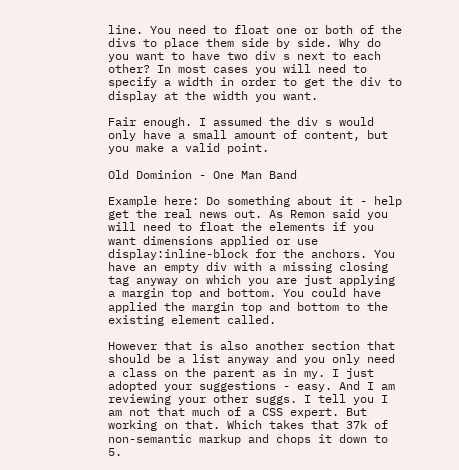line. You need to float one or both of the divs to place them side by side. Why do you want to have two div s next to each other? In most cases you will need to specify a width in order to get the div to display at the width you want.

Fair enough. I assumed the div s would only have a small amount of content, but you make a valid point.

Old Dominion - One Man Band

Example here: Do something about it - help get the real news out. As Remon said you will need to float the elements if you want dimensions applied or use display:inline-block for the anchors. You have an empty div with a missing closing tag anyway on which you are just applying a margin top and bottom. You could have applied the margin top and bottom to the existing element called.

However that is also another section that should be a list anyway and you only need a class on the parent as in my. I just adopted your suggestions - easy. And I am reviewing your other suggs. I tell you I am not that much of a CSS expert. But working on that. Which takes that 37k of non-semantic markup and chops it down to 5.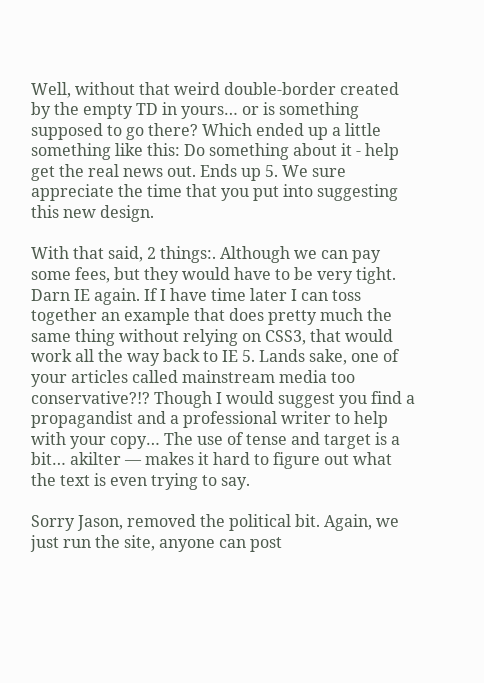Well, without that weird double-border created by the empty TD in yours… or is something supposed to go there? Which ended up a little something like this: Do something about it - help get the real news out. Ends up 5. We sure appreciate the time that you put into suggesting this new design.

With that said, 2 things:. Although we can pay some fees, but they would have to be very tight. Darn IE again. If I have time later I can toss together an example that does pretty much the same thing without relying on CSS3, that would work all the way back to IE 5. Lands sake, one of your articles called mainstream media too conservative?!? Though I would suggest you find a propagandist and a professional writer to help with your copy… The use of tense and target is a bit… akilter — makes it hard to figure out what the text is even trying to say.

Sorry Jason, removed the political bit. Again, we just run the site, anyone can post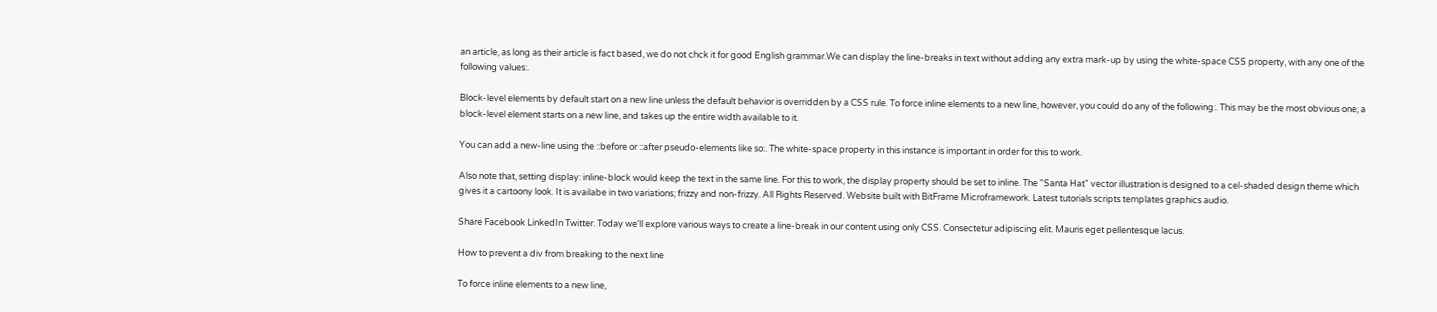an article, as long as their article is fact based, we do not chck it for good English grammar.We can display the line-breaks in text without adding any extra mark-up by using the white-space CSS property, with any one of the following values:.

Block-level elements by default start on a new line unless the default behavior is overridden by a CSS rule. To force inline elements to a new line, however, you could do any of the following:. This may be the most obvious one; a block-level element starts on a new line, and takes up the entire width available to it.

You can add a new-line using the ::before or ::after pseudo-elements like so:. The white-space property in this instance is important in order for this to work.

Also note that, setting display: inline-block would keep the text in the same line. For this to work, the display property should be set to inline. The "Santa Hat" vector illustration is designed to a cel-shaded design theme which gives it a cartoony look. It is availabe in two variations; frizzy and non-frizzy. All Rights Reserved. Website built with BitFrame Microframework. Latest tutorials scripts templates graphics audio.

Share Facebook LinkedIn Twitter. Today we'll explore various ways to create a line-break in our content using only CSS. Consectetur adipiscing elit. Mauris eget pellentesque lacus.

How to prevent a div from breaking to the next line

To force inline elements to a new line,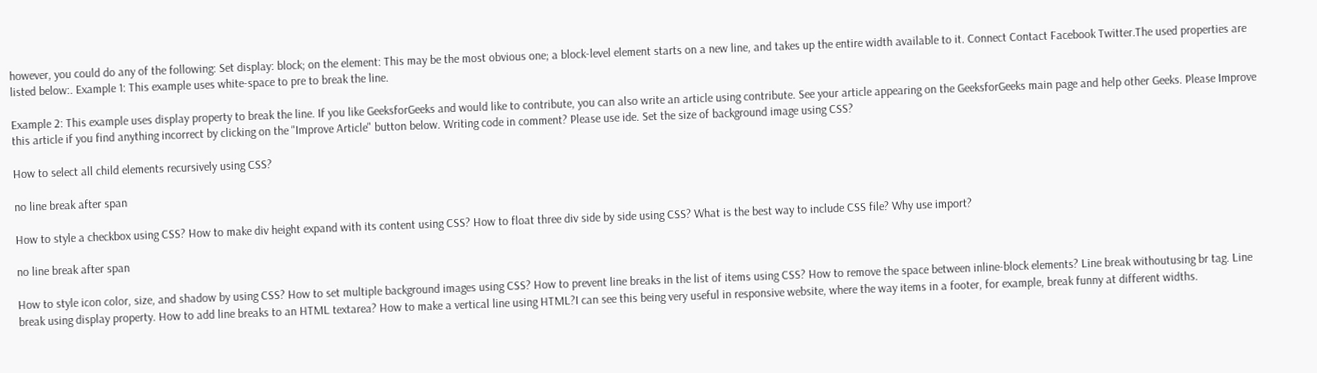however, you could do any of the following: Set display: block; on the element: This may be the most obvious one; a block-level element starts on a new line, and takes up the entire width available to it. Connect Contact Facebook Twitter.The used properties are listed below:. Example 1: This example uses white-space to pre to break the line.

Example 2: This example uses display property to break the line. If you like GeeksforGeeks and would like to contribute, you can also write an article using contribute. See your article appearing on the GeeksforGeeks main page and help other Geeks. Please Improve this article if you find anything incorrect by clicking on the "Improve Article" button below. Writing code in comment? Please use ide. Set the size of background image using CSS?

How to select all child elements recursively using CSS?

no line break after span

How to style a checkbox using CSS? How to make div height expand with its content using CSS? How to float three div side by side using CSS? What is the best way to include CSS file? Why use import?

no line break after span

How to style icon color, size, and shadow by using CSS? How to set multiple background images using CSS? How to prevent line breaks in the list of items using CSS? How to remove the space between inline-block elements? Line break withoutusing br tag. Line break using display property. How to add line breaks to an HTML textarea? How to make a vertical line using HTML?I can see this being very useful in responsive website, where the way items in a footer, for example, break funny at different widths.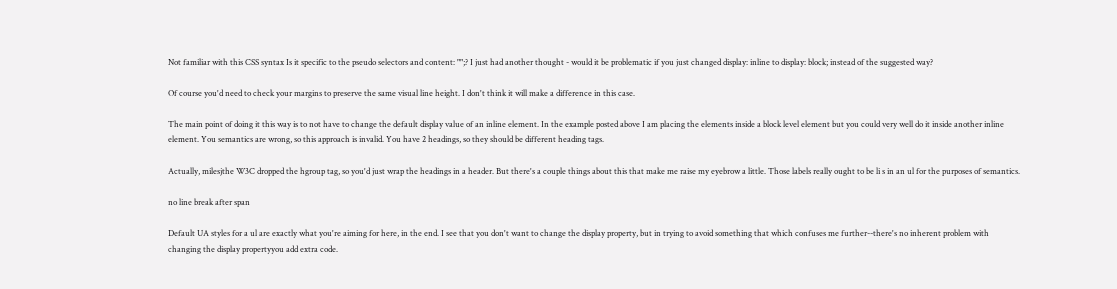Not familiar with this CSS syntax Is it specific to the pseudo selectors and content: "";? I just had another thought - would it be problematic if you just changed display: inline to display: block; instead of the suggested way?

Of course you'd need to check your margins to preserve the same visual line height. I don't think it will make a difference in this case.

The main point of doing it this way is to not have to change the default display value of an inline element. In the example posted above I am placing the elements inside a block level element but you could very well do it inside another inline element. You semantics are wrong, so this approach is invalid. You have 2 headings, so they should be different heading tags.

Actually, milesjthe W3C dropped the hgroup tag, so you'd just wrap the headings in a header. But there's a couple things about this that make me raise my eyebrow a little. Those labels really ought to be li s in an ul for the purposes of semantics.

no line break after span

Default UA styles for a ul are exactly what you're aiming for here, in the end. I see that you don't want to change the display property, but in trying to avoid something that which confuses me further--there's no inherent problem with changing the display propertyyou add extra code.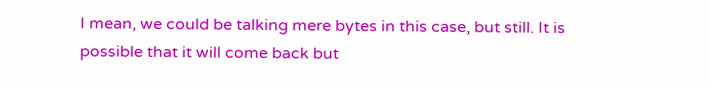I mean, we could be talking mere bytes in this case, but still. It is possible that it will come back but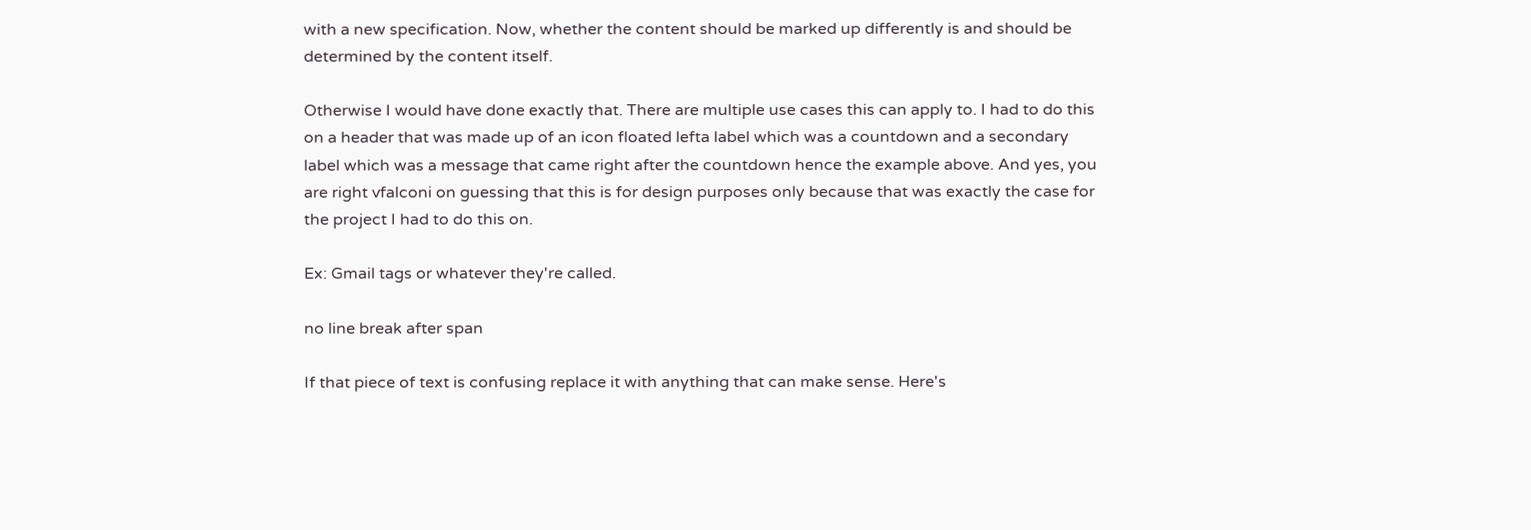with a new specification. Now, whether the content should be marked up differently is and should be determined by the content itself.

Otherwise I would have done exactly that. There are multiple use cases this can apply to. I had to do this on a header that was made up of an icon floated lefta label which was a countdown and a secondary label which was a message that came right after the countdown hence the example above. And yes, you are right vfalconi on guessing that this is for design purposes only because that was exactly the case for the project I had to do this on.

Ex: Gmail tags or whatever they're called.

no line break after span

If that piece of text is confusing replace it with anything that can make sense. Here's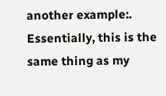another example:. Essentially, this is the same thing as my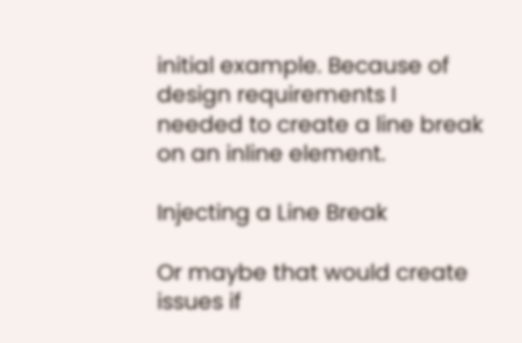initial example. Because of design requirements I needed to create a line break on an inline element.

Injecting a Line Break

Or maybe that would create issues if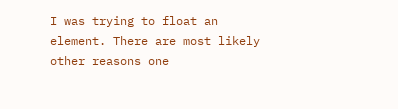I was trying to float an element. There are most likely other reasons one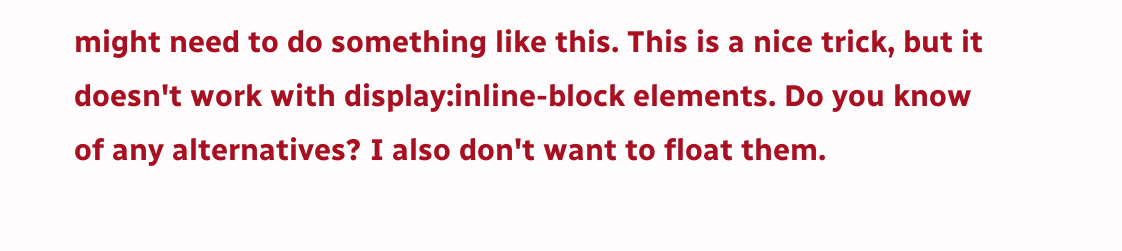might need to do something like this. This is a nice trick, but it doesn't work with display:inline-block elements. Do you know of any alternatives? I also don't want to float them.